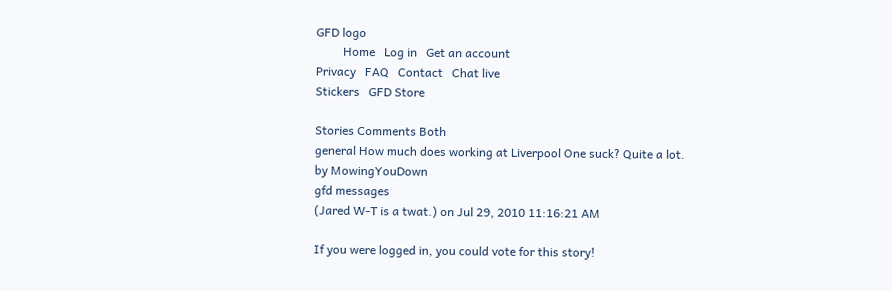GFD logo
         Home   Log in   Get an account
Privacy   FAQ   Contact   Chat live
Stickers   GFD Store

Stories Comments Both
general How much does working at Liverpool One suck? Quite a lot.
by MowingYouDown
gfd messages
(Jared W-T is a twat.) on Jul 29, 2010 11:16:21 AM

If you were logged in, you could vote for this story!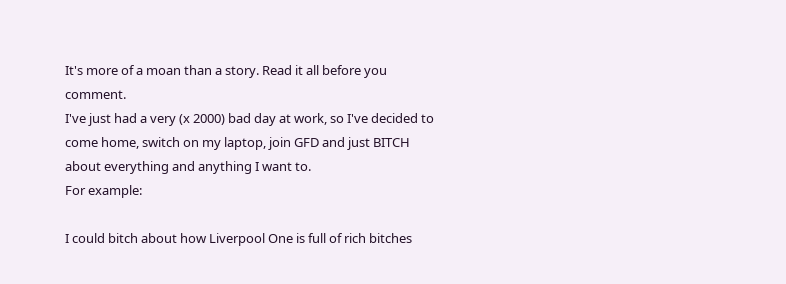It's more of a moan than a story. Read it all before you comment.
I've just had a very (x 2000) bad day at work, so I've decided to come home, switch on my laptop, join GFD and just BITCH about everything and anything I want to.
For example:

I could bitch about how Liverpool One is full of rich bitches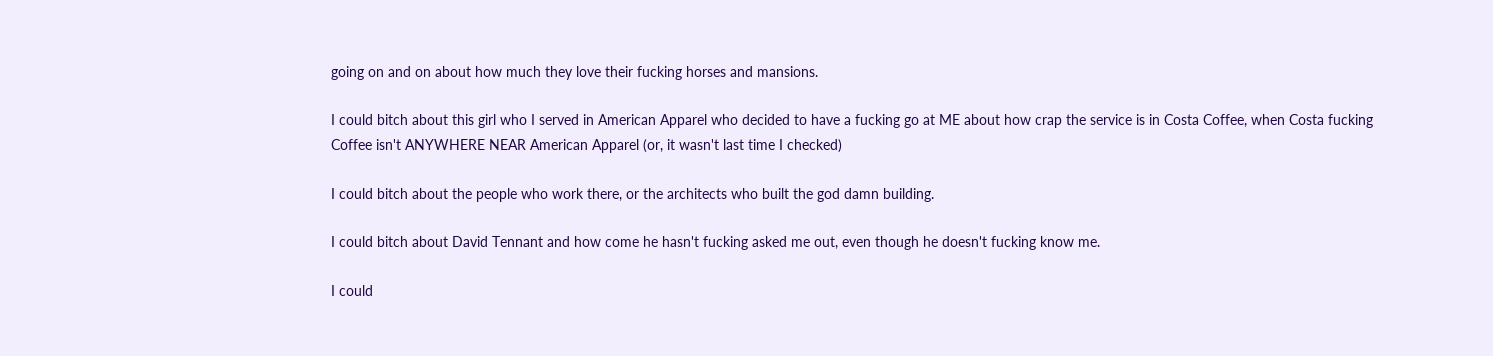going on and on about how much they love their fucking horses and mansions.

I could bitch about this girl who I served in American Apparel who decided to have a fucking go at ME about how crap the service is in Costa Coffee, when Costa fucking Coffee isn't ANYWHERE NEAR American Apparel (or, it wasn't last time I checked)

I could bitch about the people who work there, or the architects who built the god damn building.

I could bitch about David Tennant and how come he hasn't fucking asked me out, even though he doesn't fucking know me.

I could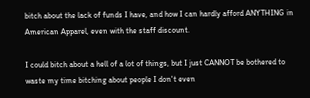bitch about the lack of funds I have, and how I can hardly afford ANYTHING in American Apparel, even with the staff discount.

I could bitch about a hell of a lot of things, but I just CANNOT be bothered to waste my time bitching about people I don't even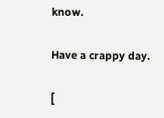know.

Have a crappy day.

[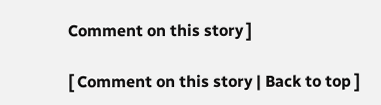Comment on this story ]

[ Comment on this story | Back to top ]